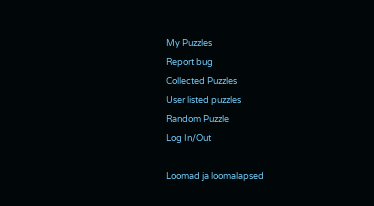My Puzzles
Report bug
Collected Puzzles
User listed puzzles
Random Puzzle
Log In/Out

Loomad ja loomalapsed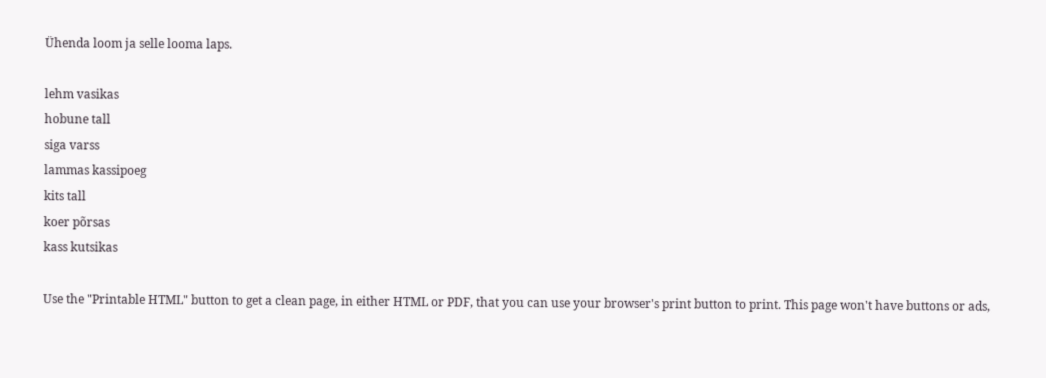Ühenda loom ja selle looma laps.

lehm vasikas
hobune tall
siga varss
lammas kassipoeg
kits tall
koer põrsas
kass kutsikas

Use the "Printable HTML" button to get a clean page, in either HTML or PDF, that you can use your browser's print button to print. This page won't have buttons or ads,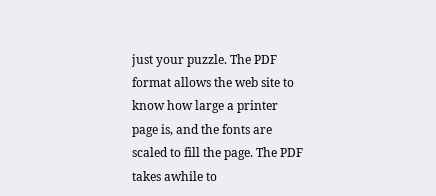just your puzzle. The PDF format allows the web site to know how large a printer page is, and the fonts are scaled to fill the page. The PDF takes awhile to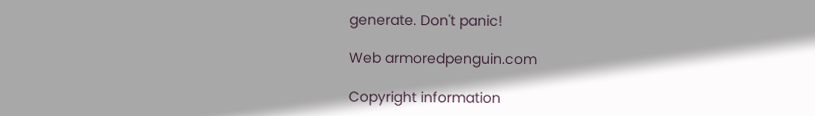generate. Don't panic!

Web armoredpenguin.com

Copyright information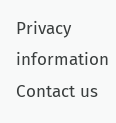Privacy information Contact us